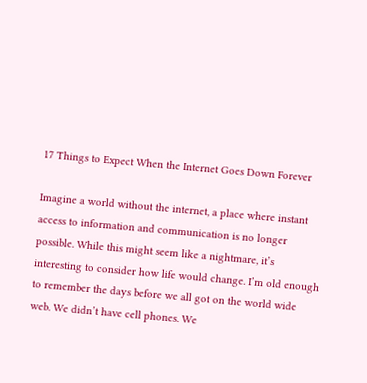17 Things to Expect When the Internet Goes Down Forever

Imagine a world without the internet, a place where instant access to information and communication is no longer possible. While this might seem like a nightmare, it’s interesting to consider how life would change. I’m old enough to remember the days before we all got on the world wide web. We didn’t have cell phones. We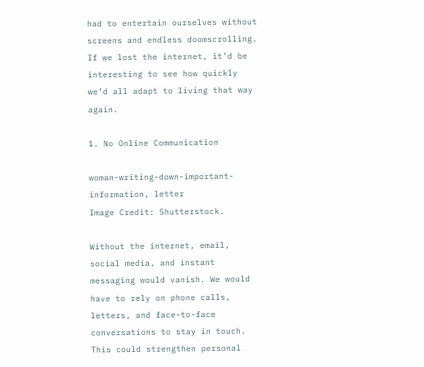had to entertain ourselves without screens and endless doomscrolling. If we lost the internet, it’d be interesting to see how quickly we’d all adapt to living that way again.

1. No Online Communication

woman-writing-down-important-information, letter
Image Credit: Shutterstock.

Without the internet, email, social media, and instant messaging would vanish. We would have to rely on phone calls, letters, and face-to-face conversations to stay in touch. This could strengthen personal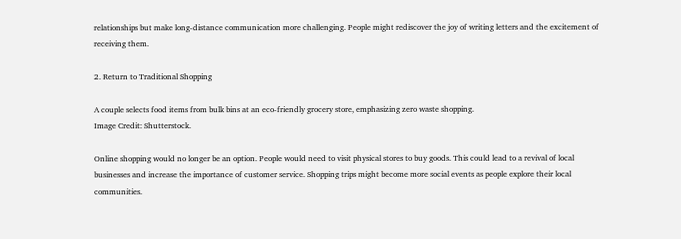relationships but make long-distance communication more challenging. People might rediscover the joy of writing letters and the excitement of receiving them.

2. Return to Traditional Shopping

A couple selects food items from bulk bins at an eco-friendly grocery store, emphasizing zero waste shopping.
Image Credit: Shutterstock.

Online shopping would no longer be an option. People would need to visit physical stores to buy goods. This could lead to a revival of local businesses and increase the importance of customer service. Shopping trips might become more social events as people explore their local communities.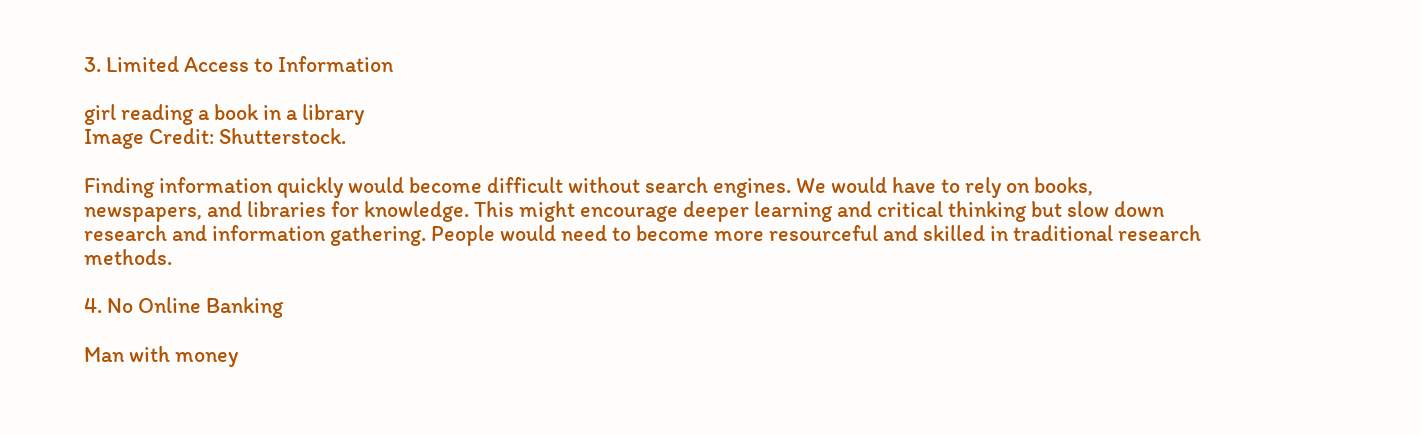3. Limited Access to Information

girl reading a book in a library
Image Credit: Shutterstock.

Finding information quickly would become difficult without search engines. We would have to rely on books, newspapers, and libraries for knowledge. This might encourage deeper learning and critical thinking but slow down research and information gathering. People would need to become more resourceful and skilled in traditional research methods.

4. No Online Banking

Man with money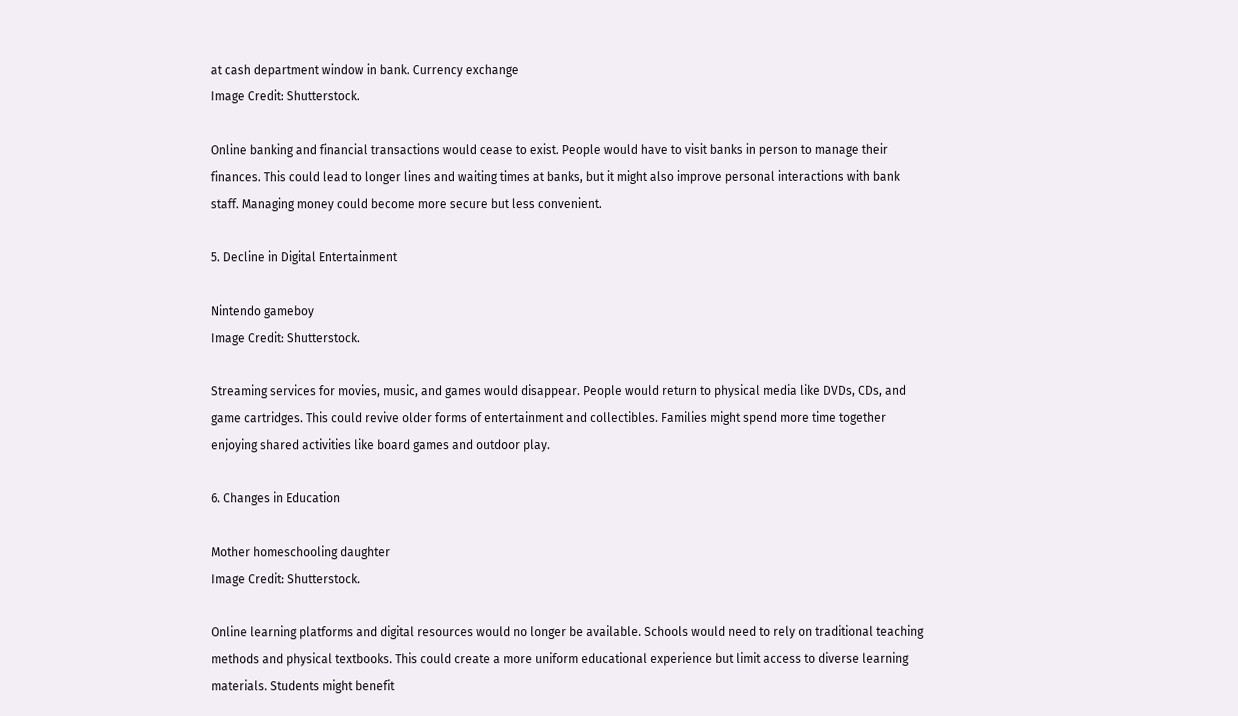at cash department window in bank. Currency exchange
Image Credit: Shutterstock.

Online banking and financial transactions would cease to exist. People would have to visit banks in person to manage their finances. This could lead to longer lines and waiting times at banks, but it might also improve personal interactions with bank staff. Managing money could become more secure but less convenient.

5. Decline in Digital Entertainment

Nintendo gameboy
Image Credit: Shutterstock.

Streaming services for movies, music, and games would disappear. People would return to physical media like DVDs, CDs, and game cartridges. This could revive older forms of entertainment and collectibles. Families might spend more time together enjoying shared activities like board games and outdoor play.

6. Changes in Education

Mother homeschooling daughter
Image Credit: Shutterstock.

Online learning platforms and digital resources would no longer be available. Schools would need to rely on traditional teaching methods and physical textbooks. This could create a more uniform educational experience but limit access to diverse learning materials. Students might benefit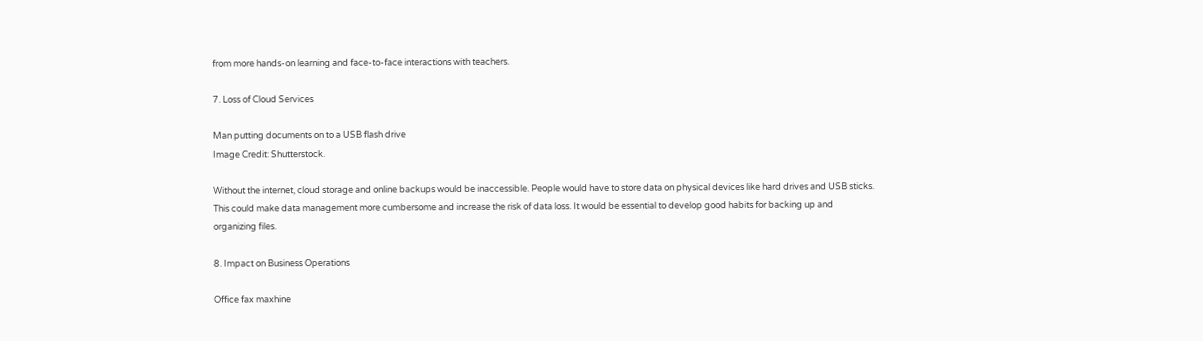from more hands-on learning and face-to-face interactions with teachers.

7. Loss of Cloud Services

Man putting documents on to a USB flash drive
Image Credit: Shutterstock.

Without the internet, cloud storage and online backups would be inaccessible. People would have to store data on physical devices like hard drives and USB sticks. This could make data management more cumbersome and increase the risk of data loss. It would be essential to develop good habits for backing up and organizing files.

8. Impact on Business Operations

Office fax maxhine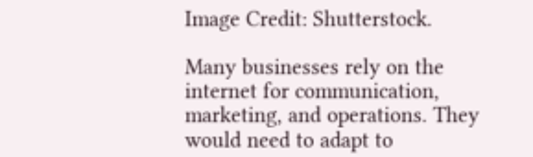Image Credit: Shutterstock.

Many businesses rely on the internet for communication, marketing, and operations. They would need to adapt to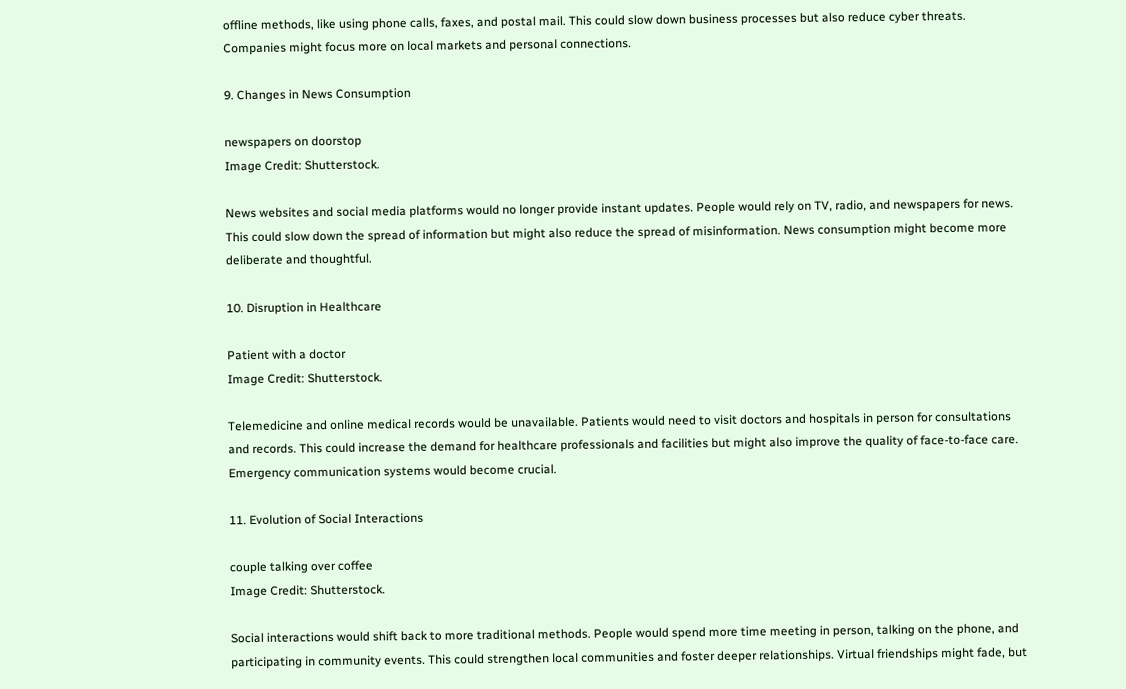offline methods, like using phone calls, faxes, and postal mail. This could slow down business processes but also reduce cyber threats. Companies might focus more on local markets and personal connections.

9. Changes in News Consumption

newspapers on doorstop
Image Credit: Shutterstock.

News websites and social media platforms would no longer provide instant updates. People would rely on TV, radio, and newspapers for news. This could slow down the spread of information but might also reduce the spread of misinformation. News consumption might become more deliberate and thoughtful.

10. Disruption in Healthcare

Patient with a doctor
Image Credit: Shutterstock.

Telemedicine and online medical records would be unavailable. Patients would need to visit doctors and hospitals in person for consultations and records. This could increase the demand for healthcare professionals and facilities but might also improve the quality of face-to-face care. Emergency communication systems would become crucial.

11. Evolution of Social Interactions

couple talking over coffee
Image Credit: Shutterstock.

Social interactions would shift back to more traditional methods. People would spend more time meeting in person, talking on the phone, and participating in community events. This could strengthen local communities and foster deeper relationships. Virtual friendships might fade, but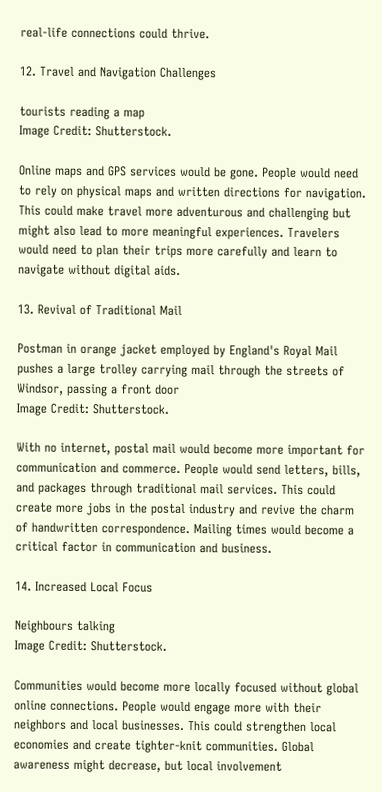real-life connections could thrive.

12. Travel and Navigation Challenges

tourists reading a map
Image Credit: Shutterstock.

Online maps and GPS services would be gone. People would need to rely on physical maps and written directions for navigation. This could make travel more adventurous and challenging but might also lead to more meaningful experiences. Travelers would need to plan their trips more carefully and learn to navigate without digital aids.

13. Revival of Traditional Mail

Postman in orange jacket employed by England's Royal Mail pushes a large trolley carrying mail through the streets of Windsor, passing a front door
Image Credit: Shutterstock.

With no internet, postal mail would become more important for communication and commerce. People would send letters, bills, and packages through traditional mail services. This could create more jobs in the postal industry and revive the charm of handwritten correspondence. Mailing times would become a critical factor in communication and business.

14. Increased Local Focus

Neighbours talking
Image Credit: Shutterstock.

Communities would become more locally focused without global online connections. People would engage more with their neighbors and local businesses. This could strengthen local economies and create tighter-knit communities. Global awareness might decrease, but local involvement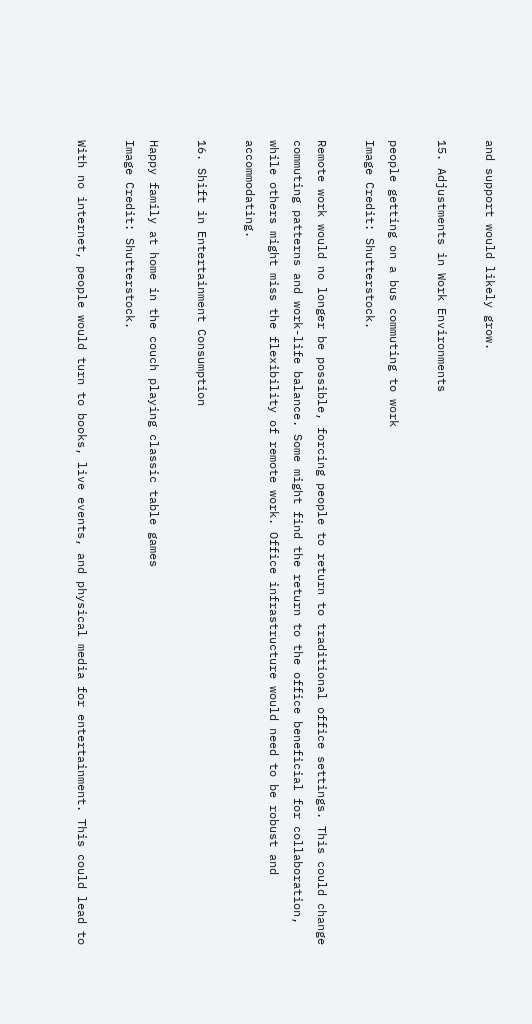and support would likely grow.

15. Adjustments in Work Environments

people getting on a bus commuting to work
Image Credit: Shutterstock.

Remote work would no longer be possible, forcing people to return to traditional office settings. This could change commuting patterns and work-life balance. Some might find the return to the office beneficial for collaboration, while others might miss the flexibility of remote work. Office infrastructure would need to be robust and accommodating.

16. Shift in Entertainment Consumption

Happy family at home in the couch playing classic table games
Image Credit: Shutterstock.

With no internet, people would turn to books, live events, and physical media for entertainment. This could lead to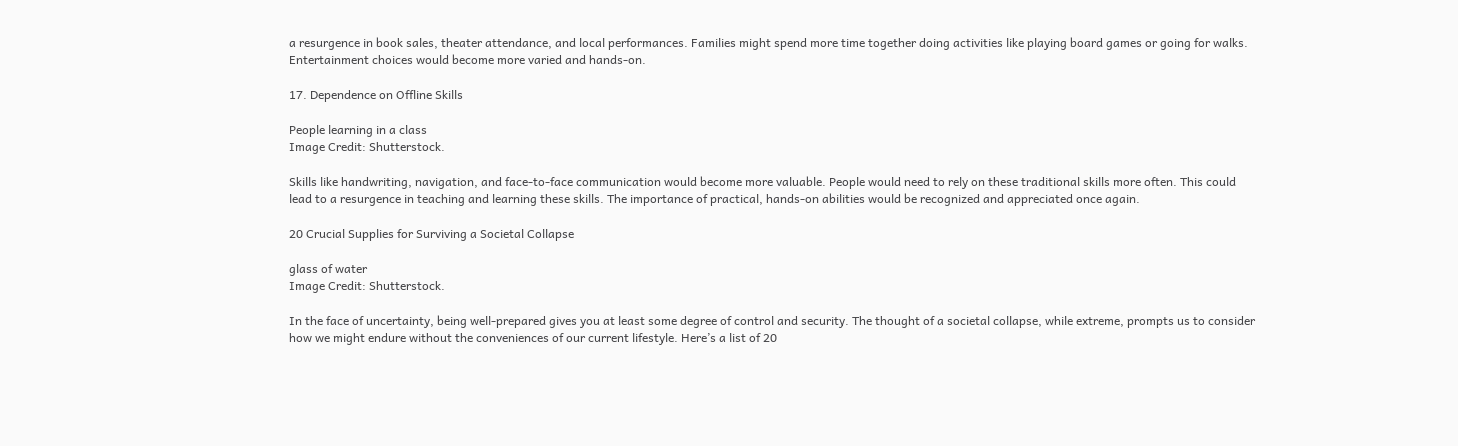a resurgence in book sales, theater attendance, and local performances. Families might spend more time together doing activities like playing board games or going for walks. Entertainment choices would become more varied and hands-on.

17. Dependence on Offline Skills

People learning in a class
Image Credit: Shutterstock.

Skills like handwriting, navigation, and face-to-face communication would become more valuable. People would need to rely on these traditional skills more often. This could lead to a resurgence in teaching and learning these skills. The importance of practical, hands-on abilities would be recognized and appreciated once again.

20 Crucial Supplies for Surviving a Societal Collapse

glass of water
Image Credit: Shutterstock.

In the face of uncertainty, being well-prepared gives you at least some degree of control and security. The thought of a societal collapse, while extreme, prompts us to consider how we might endure without the conveniences of our current lifestyle. Here’s a list of 20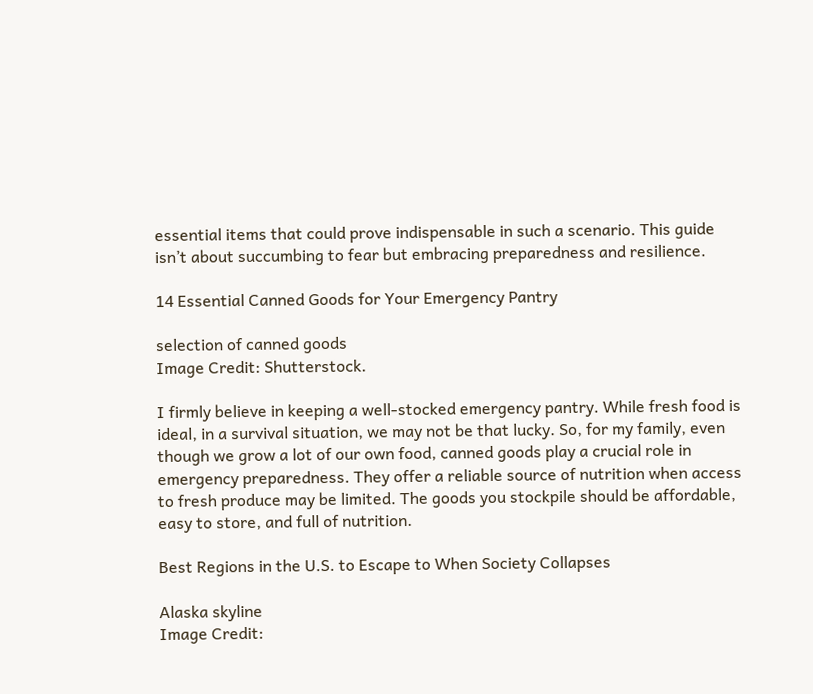essential items that could prove indispensable in such a scenario. This guide isn’t about succumbing to fear but embracing preparedness and resilience.

14 Essential Canned Goods for Your Emergency Pantry

selection of canned goods
Image Credit: Shutterstock.

I firmly believe in keeping a well-stocked emergency pantry. While fresh food is ideal, in a survival situation, we may not be that lucky. So, for my family, even though we grow a lot of our own food, canned goods play a crucial role in emergency preparedness. They offer a reliable source of nutrition when access to fresh produce may be limited. The goods you stockpile should be affordable, easy to store, and full of nutrition.

Best Regions in the U.S. to Escape to When Society Collapses

Alaska skyline
Image Credit: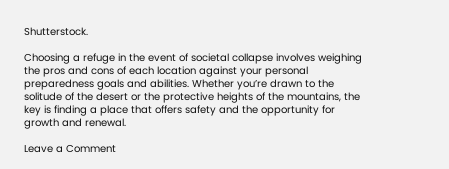Shutterstock.

Choosing a refuge in the event of societal collapse involves weighing the pros and cons of each location against your personal preparedness goals and abilities. Whether you’re drawn to the solitude of the desert or the protective heights of the mountains, the key is finding a place that offers safety and the opportunity for growth and renewal.

Leave a Comment